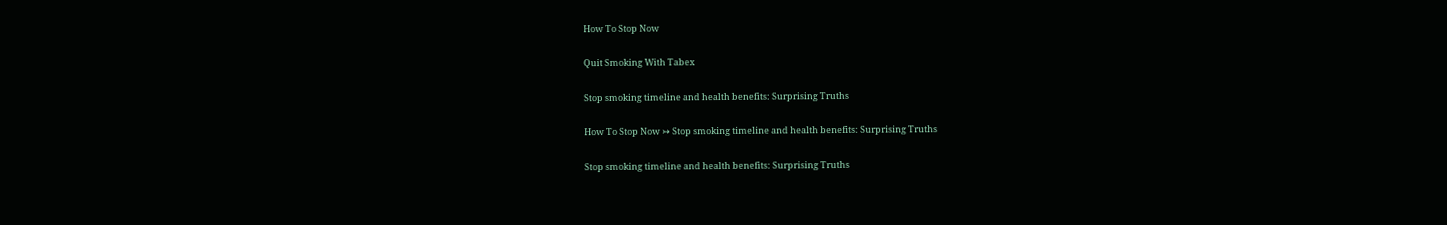How To Stop Now

Quit Smoking With Tabex

Stop smoking timeline and health benefits: Surprising Truths

How To Stop Now ↣ Stop smoking timeline and health benefits: Surprising Truths

Stop smoking timeline and health benefits: Surprising Truths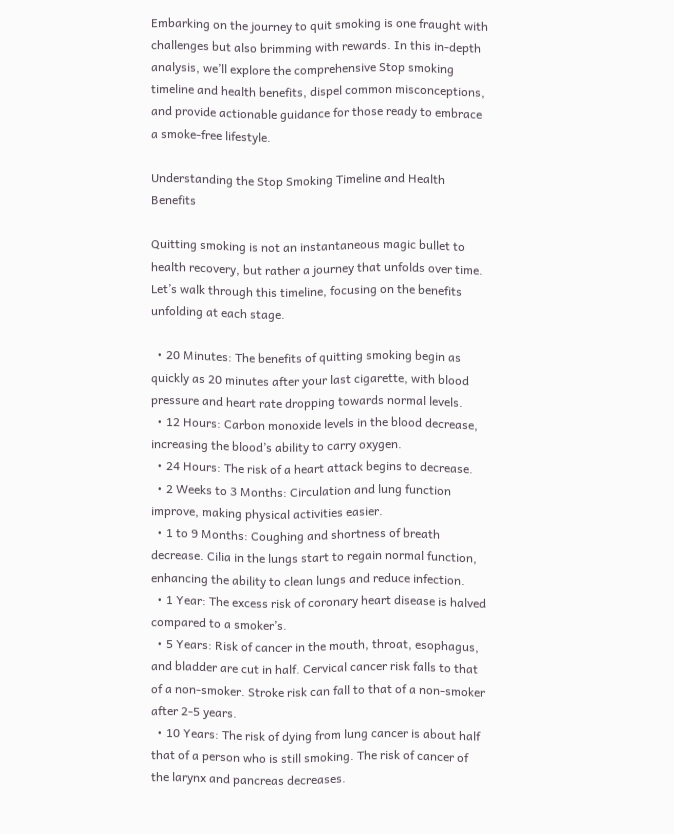Embarking on the journey to quit smoking is one fraught with challenges but also brimming with rewards. In this in-depth analysis, we’ll explore the comprehensive Stop smoking timeline and health benefits, dispel common misconceptions, and provide actionable guidance for those ready to embrace a smoke-free lifestyle.

Understanding the Stop Smoking Timeline and Health Benefits

Quitting smoking is not an instantaneous magic bullet to health recovery, but rather a journey that unfolds over time. Let’s walk through this timeline, focusing on the benefits unfolding at each stage.

  • 20 Minutes: The benefits of quitting smoking begin as quickly as 20 minutes after your last cigarette, with blood pressure and heart rate dropping towards normal levels.
  • 12 Hours: Carbon monoxide levels in the blood decrease, increasing the blood’s ability to carry oxygen.
  • 24 Hours: The risk of a heart attack begins to decrease.
  • 2 Weeks to 3 Months: Circulation and lung function improve, making physical activities easier.
  • 1 to 9 Months: Coughing and shortness of breath decrease. Cilia in the lungs start to regain normal function, enhancing the ability to clean lungs and reduce infection.
  • 1 Year: The excess risk of coronary heart disease is halved compared to a smoker’s.
  • 5 Years: Risk of cancer in the mouth, throat, esophagus, and bladder are cut in half. Cervical cancer risk falls to that of a non-smoker. Stroke risk can fall to that of a non-smoker after 2-5 years.
  • 10 Years: The risk of dying from lung cancer is about half that of a person who is still smoking. The risk of cancer of the larynx and pancreas decreases.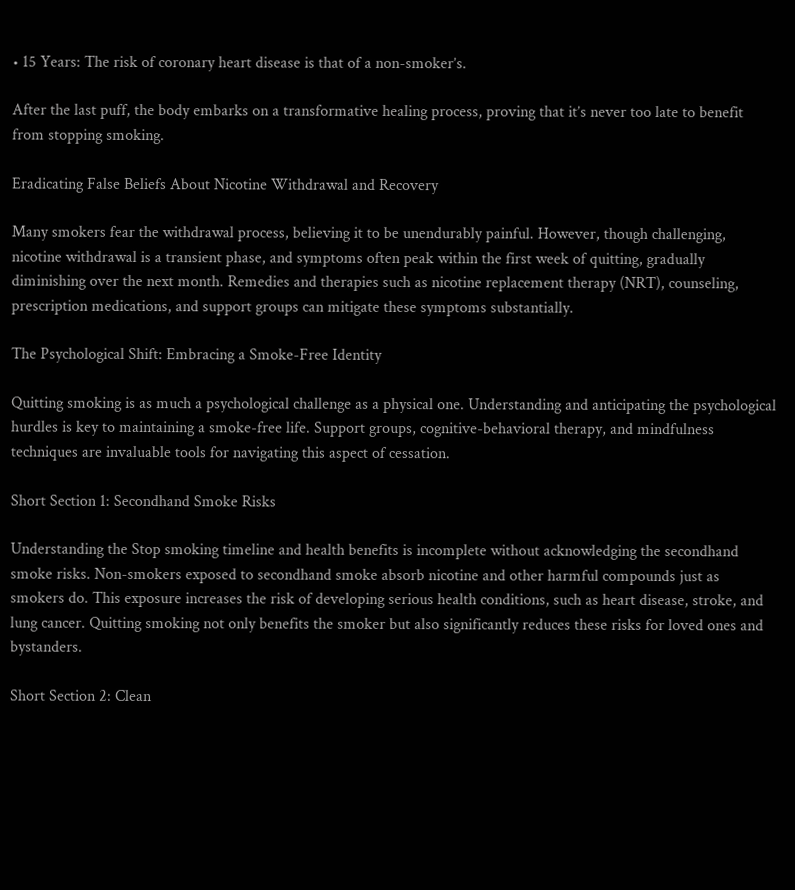• 15 Years: The risk of coronary heart disease is that of a non-smoker’s.

After the last puff, the body embarks on a transformative healing process, proving that it’s never too late to benefit from stopping smoking.

Eradicating False Beliefs About Nicotine Withdrawal and Recovery

Many smokers fear the withdrawal process, believing it to be unendurably painful. However, though challenging, nicotine withdrawal is a transient phase, and symptoms often peak within the first week of quitting, gradually diminishing over the next month. Remedies and therapies such as nicotine replacement therapy (NRT), counseling, prescription medications, and support groups can mitigate these symptoms substantially.

The Psychological Shift: Embracing a Smoke-Free Identity

Quitting smoking is as much a psychological challenge as a physical one. Understanding and anticipating the psychological hurdles is key to maintaining a smoke-free life. Support groups, cognitive-behavioral therapy, and mindfulness techniques are invaluable tools for navigating this aspect of cessation.

Short Section 1: Secondhand Smoke Risks

Understanding the Stop smoking timeline and health benefits is incomplete without acknowledging the secondhand smoke risks. Non-smokers exposed to secondhand smoke absorb nicotine and other harmful compounds just as smokers do. This exposure increases the risk of developing serious health conditions, such as heart disease, stroke, and lung cancer. Quitting smoking not only benefits the smoker but also significantly reduces these risks for loved ones and bystanders.

Short Section 2: Clean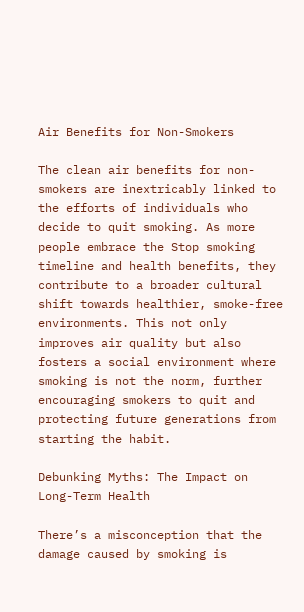Air Benefits for Non-Smokers

The clean air benefits for non-smokers are inextricably linked to the efforts of individuals who decide to quit smoking. As more people embrace the Stop smoking timeline and health benefits, they contribute to a broader cultural shift towards healthier, smoke-free environments. This not only improves air quality but also fosters a social environment where smoking is not the norm, further encouraging smokers to quit and protecting future generations from starting the habit.

Debunking Myths: The Impact on Long-Term Health

There’s a misconception that the damage caused by smoking is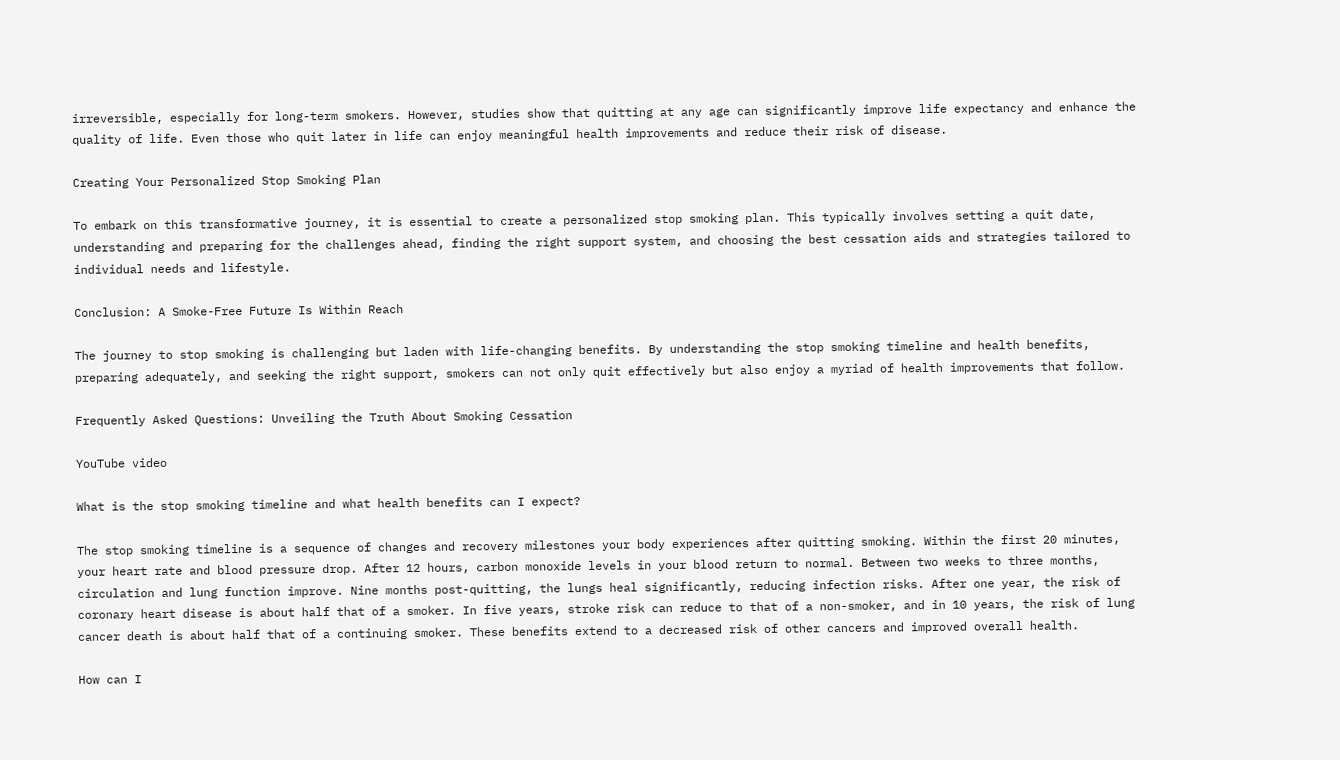irreversible, especially for long-term smokers. However, studies show that quitting at any age can significantly improve life expectancy and enhance the quality of life. Even those who quit later in life can enjoy meaningful health improvements and reduce their risk of disease.

Creating Your Personalized Stop Smoking Plan

To embark on this transformative journey, it is essential to create a personalized stop smoking plan. This typically involves setting a quit date, understanding and preparing for the challenges ahead, finding the right support system, and choosing the best cessation aids and strategies tailored to individual needs and lifestyle.

Conclusion: A Smoke-Free Future Is Within Reach

The journey to stop smoking is challenging but laden with life-changing benefits. By understanding the stop smoking timeline and health benefits, preparing adequately, and seeking the right support, smokers can not only quit effectively but also enjoy a myriad of health improvements that follow.

Frequently Asked Questions: Unveiling the Truth About Smoking Cessation

YouTube video

What is the stop smoking timeline and what health benefits can I expect?

The stop smoking timeline is a sequence of changes and recovery milestones your body experiences after quitting smoking. Within the first 20 minutes, your heart rate and blood pressure drop. After 12 hours, carbon monoxide levels in your blood return to normal. Between two weeks to three months, circulation and lung function improve. Nine months post-quitting, the lungs heal significantly, reducing infection risks. After one year, the risk of coronary heart disease is about half that of a smoker. In five years, stroke risk can reduce to that of a non-smoker, and in 10 years, the risk of lung cancer death is about half that of a continuing smoker. These benefits extend to a decreased risk of other cancers and improved overall health.

How can I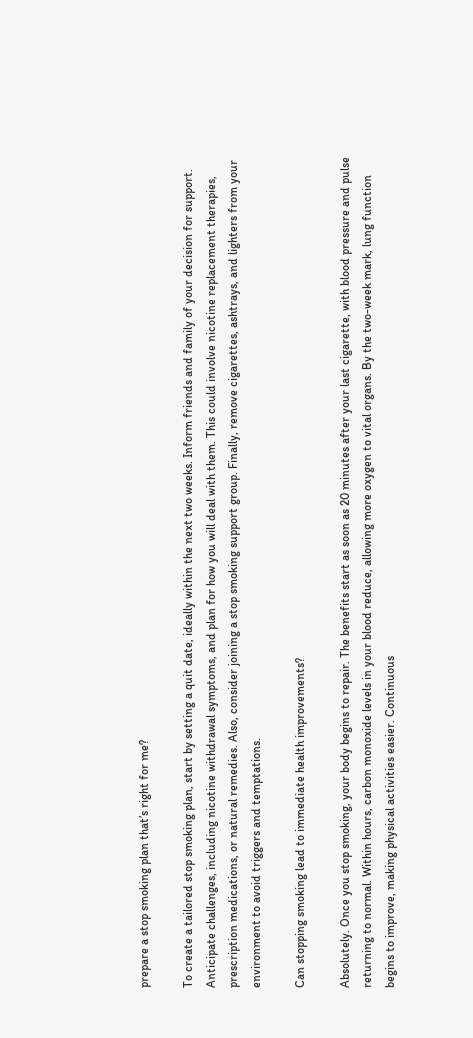prepare a stop smoking plan that’s right for me?

To create a tailored stop smoking plan, start by setting a quit date, ideally within the next two weeks. Inform friends and family of your decision for support. Anticipate challenges, including nicotine withdrawal symptoms, and plan for how you will deal with them. This could involve nicotine replacement therapies, prescription medications, or natural remedies. Also, consider joining a stop smoking support group. Finally, remove cigarettes, ashtrays, and lighters from your environment to avoid triggers and temptations.

Can stopping smoking lead to immediate health improvements?

Absolutely. Once you stop smoking, your body begins to repair. The benefits start as soon as 20 minutes after your last cigarette, with blood pressure and pulse returning to normal. Within hours, carbon monoxide levels in your blood reduce, allowing more oxygen to vital organs. By the two-week mark, lung function begins to improve, making physical activities easier. Continuous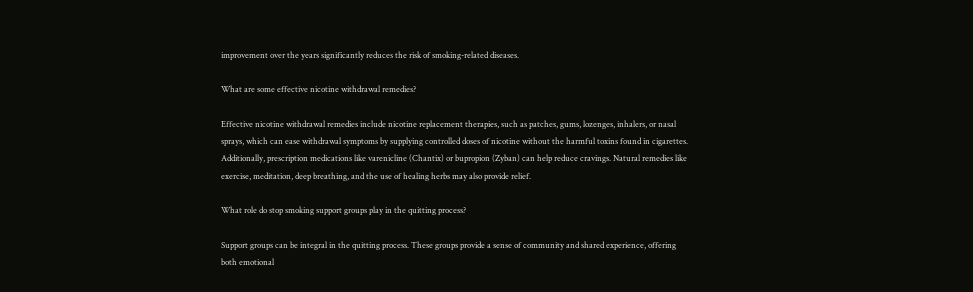improvement over the years significantly reduces the risk of smoking-related diseases.

What are some effective nicotine withdrawal remedies?

Effective nicotine withdrawal remedies include nicotine replacement therapies, such as patches, gums, lozenges, inhalers, or nasal sprays, which can ease withdrawal symptoms by supplying controlled doses of nicotine without the harmful toxins found in cigarettes. Additionally, prescription medications like varenicline (Chantix) or bupropion (Zyban) can help reduce cravings. Natural remedies like exercise, meditation, deep breathing, and the use of healing herbs may also provide relief.

What role do stop smoking support groups play in the quitting process?

Support groups can be integral in the quitting process. These groups provide a sense of community and shared experience, offering both emotional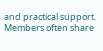and practical support. Members often share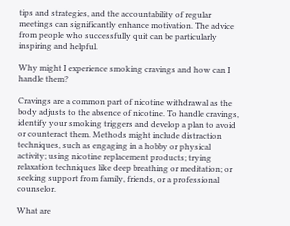tips and strategies, and the accountability of regular meetings can significantly enhance motivation. The advice from people who successfully quit can be particularly inspiring and helpful.

Why might I experience smoking cravings and how can I handle them?

Cravings are a common part of nicotine withdrawal as the body adjusts to the absence of nicotine. To handle cravings, identify your smoking triggers and develop a plan to avoid or counteract them. Methods might include distraction techniques, such as engaging in a hobby or physical activity; using nicotine replacement products; trying relaxation techniques like deep breathing or meditation; or seeking support from family, friends, or a professional counselor.

What are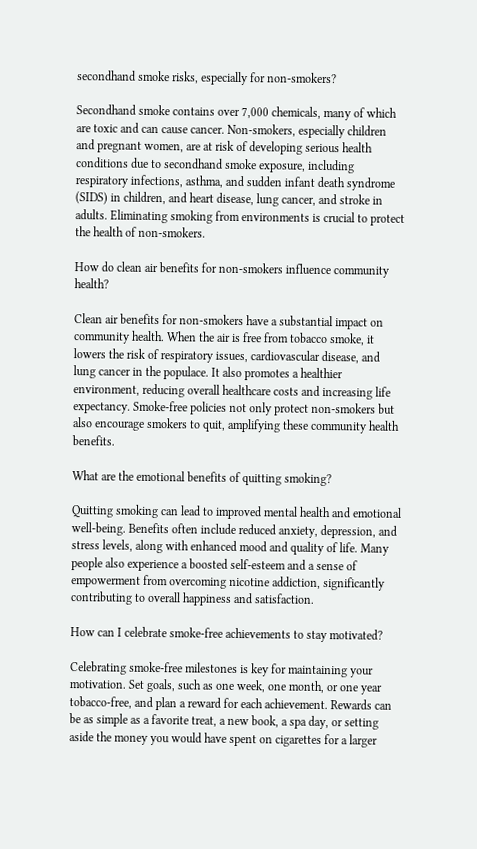secondhand smoke risks, especially for non-smokers?

Secondhand smoke contains over 7,000 chemicals, many of which are toxic and can cause cancer. Non-smokers, especially children and pregnant women, are at risk of developing serious health conditions due to secondhand smoke exposure, including respiratory infections, asthma, and sudden infant death syndrome (SIDS) in children, and heart disease, lung cancer, and stroke in adults. Eliminating smoking from environments is crucial to protect the health of non-smokers.

How do clean air benefits for non-smokers influence community health?

Clean air benefits for non-smokers have a substantial impact on community health. When the air is free from tobacco smoke, it lowers the risk of respiratory issues, cardiovascular disease, and lung cancer in the populace. It also promotes a healthier environment, reducing overall healthcare costs and increasing life expectancy. Smoke-free policies not only protect non-smokers but also encourage smokers to quit, amplifying these community health benefits.

What are the emotional benefits of quitting smoking?

Quitting smoking can lead to improved mental health and emotional well-being. Benefits often include reduced anxiety, depression, and stress levels, along with enhanced mood and quality of life. Many people also experience a boosted self-esteem and a sense of empowerment from overcoming nicotine addiction, significantly contributing to overall happiness and satisfaction.

How can I celebrate smoke-free achievements to stay motivated?

Celebrating smoke-free milestones is key for maintaining your motivation. Set goals, such as one week, one month, or one year tobacco-free, and plan a reward for each achievement. Rewards can be as simple as a favorite treat, a new book, a spa day, or setting aside the money you would have spent on cigarettes for a larger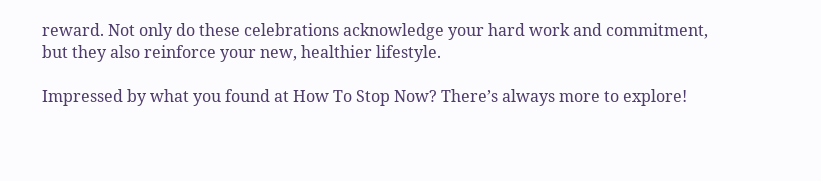reward. Not only do these celebrations acknowledge your hard work and commitment, but they also reinforce your new, healthier lifestyle.

Impressed by what you found at How To Stop Now? There’s always more to explore!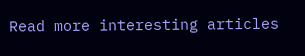Read more interesting articles